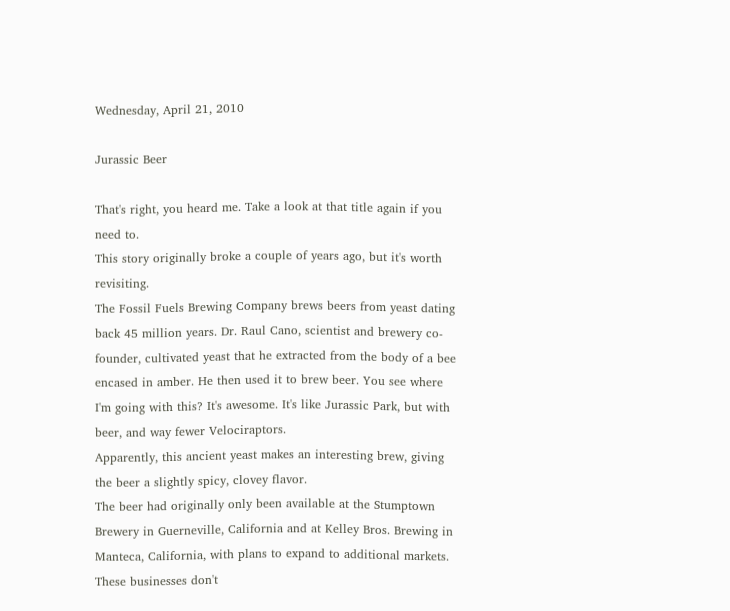Wednesday, April 21, 2010

Jurassic Beer

That's right, you heard me. Take a look at that title again if you need to.
This story originally broke a couple of years ago, but it's worth revisiting.
The Fossil Fuels Brewing Company brews beers from yeast dating back 45 million years. Dr. Raul Cano, scientist and brewery co-founder, cultivated yeast that he extracted from the body of a bee encased in amber. He then used it to brew beer. You see where I'm going with this? It's awesome. It's like Jurassic Park, but with beer, and way fewer Velociraptors.
Apparently, this ancient yeast makes an interesting brew, giving the beer a slightly spicy, clovey flavor.
The beer had originally only been available at the Stumptown Brewery in Guerneville, California and at Kelley Bros. Brewing in Manteca, California, with plans to expand to additional markets. These businesses don't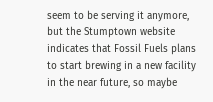seem to be serving it anymore, but the Stumptown website indicates that Fossil Fuels plans to start brewing in a new facility in the near future, so maybe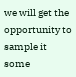we will get the opportunity to sample it some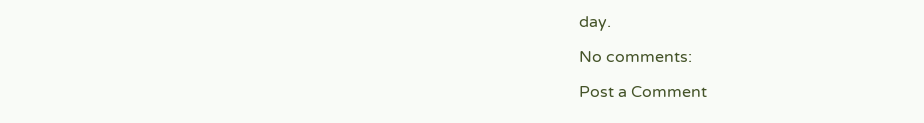day.

No comments:

Post a Comment